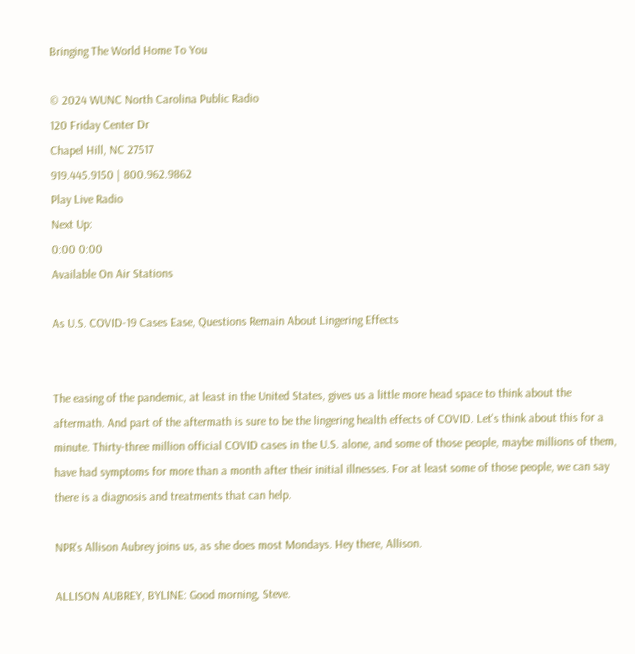Bringing The World Home To You

© 2024 WUNC North Carolina Public Radio
120 Friday Center Dr
Chapel Hill, NC 27517
919.445.9150 | 800.962.9862
Play Live Radio
Next Up:
0:00 0:00
Available On Air Stations

As U.S. COVID-19 Cases Ease, Questions Remain About Lingering Effects


The easing of the pandemic, at least in the United States, gives us a little more head space to think about the aftermath. And part of the aftermath is sure to be the lingering health effects of COVID. Let's think about this for a minute. Thirty-three million official COVID cases in the U.S. alone, and some of those people, maybe millions of them, have had symptoms for more than a month after their initial illnesses. For at least some of those people, we can say there is a diagnosis and treatments that can help.

NPR's Allison Aubrey joins us, as she does most Mondays. Hey there, Allison.

ALLISON AUBREY, BYLINE: Good morning, Steve.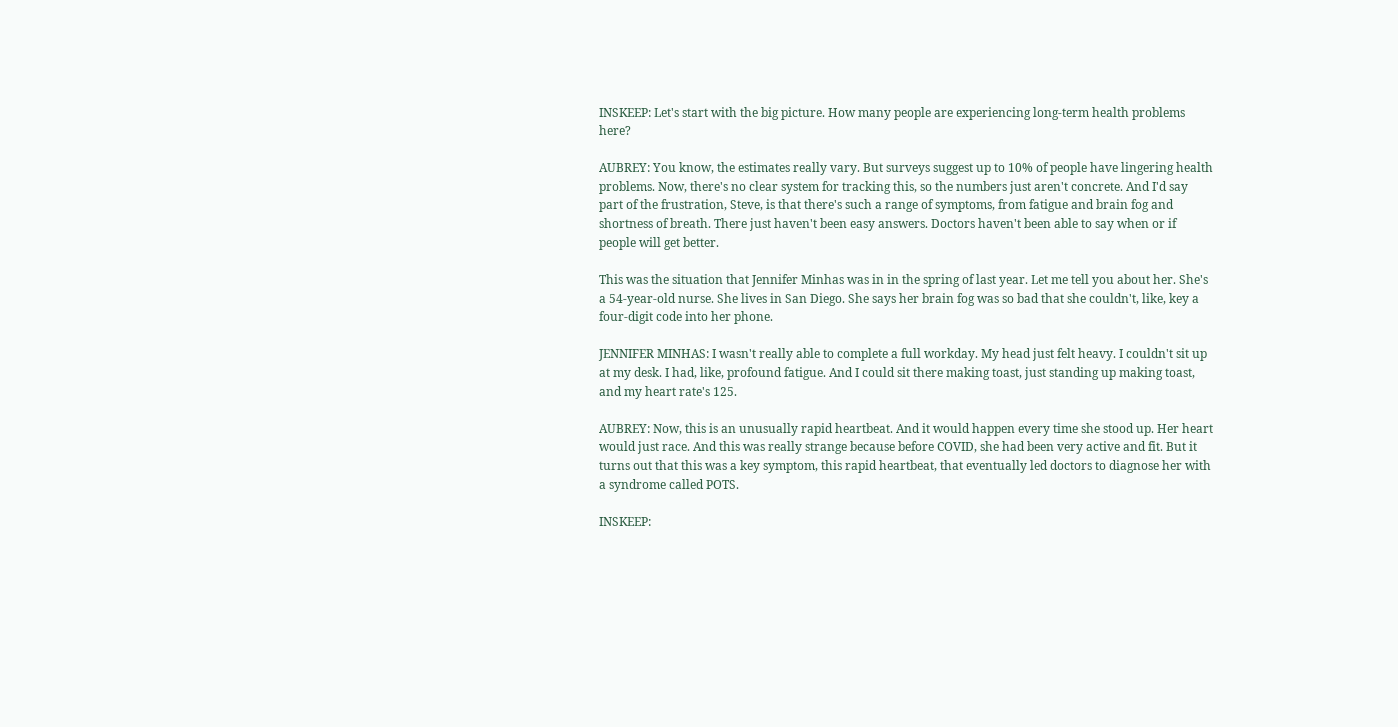INSKEEP: Let's start with the big picture. How many people are experiencing long-term health problems here?

AUBREY: You know, the estimates really vary. But surveys suggest up to 10% of people have lingering health problems. Now, there's no clear system for tracking this, so the numbers just aren't concrete. And I'd say part of the frustration, Steve, is that there's such a range of symptoms, from fatigue and brain fog and shortness of breath. There just haven't been easy answers. Doctors haven't been able to say when or if people will get better.

This was the situation that Jennifer Minhas was in in the spring of last year. Let me tell you about her. She's a 54-year-old nurse. She lives in San Diego. She says her brain fog was so bad that she couldn't, like, key a four-digit code into her phone.

JENNIFER MINHAS: I wasn't really able to complete a full workday. My head just felt heavy. I couldn't sit up at my desk. I had, like, profound fatigue. And I could sit there making toast, just standing up making toast, and my heart rate's 125.

AUBREY: Now, this is an unusually rapid heartbeat. And it would happen every time she stood up. Her heart would just race. And this was really strange because before COVID, she had been very active and fit. But it turns out that this was a key symptom, this rapid heartbeat, that eventually led doctors to diagnose her with a syndrome called POTS.

INSKEEP: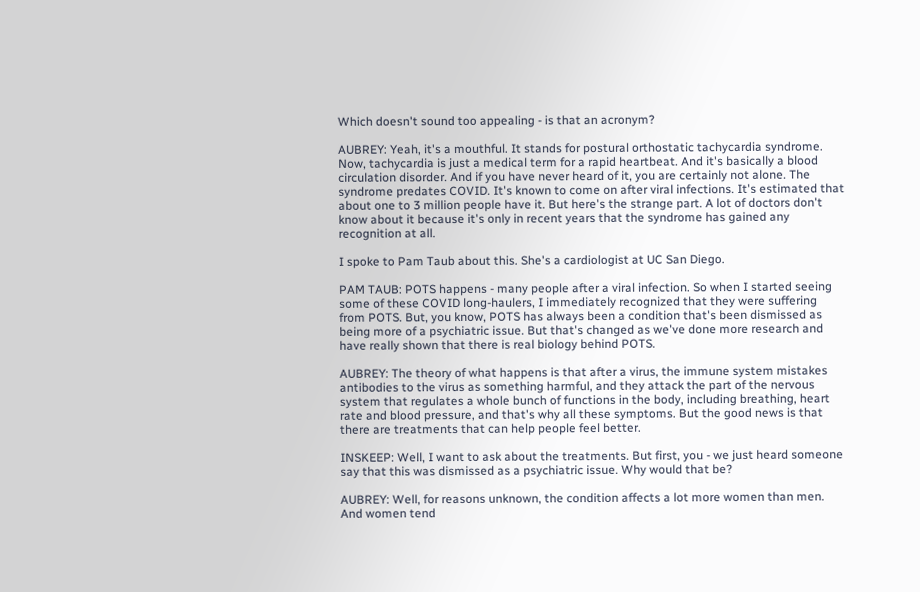Which doesn't sound too appealing - is that an acronym?

AUBREY: Yeah, it's a mouthful. It stands for postural orthostatic tachycardia syndrome. Now, tachycardia is just a medical term for a rapid heartbeat. And it's basically a blood circulation disorder. And if you have never heard of it, you are certainly not alone. The syndrome predates COVID. It's known to come on after viral infections. It's estimated that about one to 3 million people have it. But here's the strange part. A lot of doctors don't know about it because it's only in recent years that the syndrome has gained any recognition at all.

I spoke to Pam Taub about this. She's a cardiologist at UC San Diego.

PAM TAUB: POTS happens - many people after a viral infection. So when I started seeing some of these COVID long-haulers, I immediately recognized that they were suffering from POTS. But, you know, POTS has always been a condition that's been dismissed as being more of a psychiatric issue. But that's changed as we've done more research and have really shown that there is real biology behind POTS.

AUBREY: The theory of what happens is that after a virus, the immune system mistakes antibodies to the virus as something harmful, and they attack the part of the nervous system that regulates a whole bunch of functions in the body, including breathing, heart rate and blood pressure, and that's why all these symptoms. But the good news is that there are treatments that can help people feel better.

INSKEEP: Well, I want to ask about the treatments. But first, you - we just heard someone say that this was dismissed as a psychiatric issue. Why would that be?

AUBREY: Well, for reasons unknown, the condition affects a lot more women than men. And women tend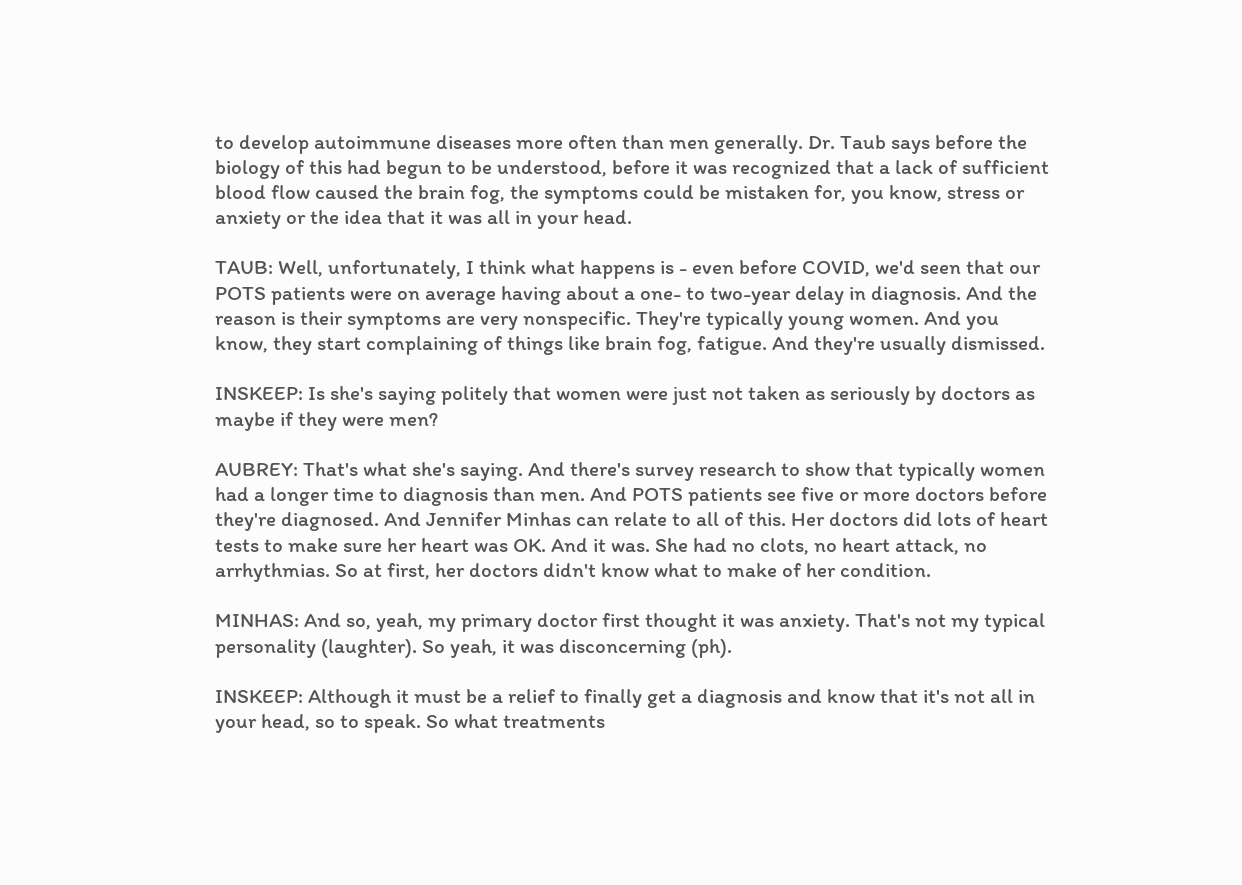to develop autoimmune diseases more often than men generally. Dr. Taub says before the biology of this had begun to be understood, before it was recognized that a lack of sufficient blood flow caused the brain fog, the symptoms could be mistaken for, you know, stress or anxiety or the idea that it was all in your head.

TAUB: Well, unfortunately, I think what happens is - even before COVID, we'd seen that our POTS patients were on average having about a one- to two-year delay in diagnosis. And the reason is their symptoms are very nonspecific. They're typically young women. And you know, they start complaining of things like brain fog, fatigue. And they're usually dismissed.

INSKEEP: Is she's saying politely that women were just not taken as seriously by doctors as maybe if they were men?

AUBREY: That's what she's saying. And there's survey research to show that typically women had a longer time to diagnosis than men. And POTS patients see five or more doctors before they're diagnosed. And Jennifer Minhas can relate to all of this. Her doctors did lots of heart tests to make sure her heart was OK. And it was. She had no clots, no heart attack, no arrhythmias. So at first, her doctors didn't know what to make of her condition.

MINHAS: And so, yeah, my primary doctor first thought it was anxiety. That's not my typical personality (laughter). So yeah, it was disconcerning (ph).

INSKEEP: Although it must be a relief to finally get a diagnosis and know that it's not all in your head, so to speak. So what treatments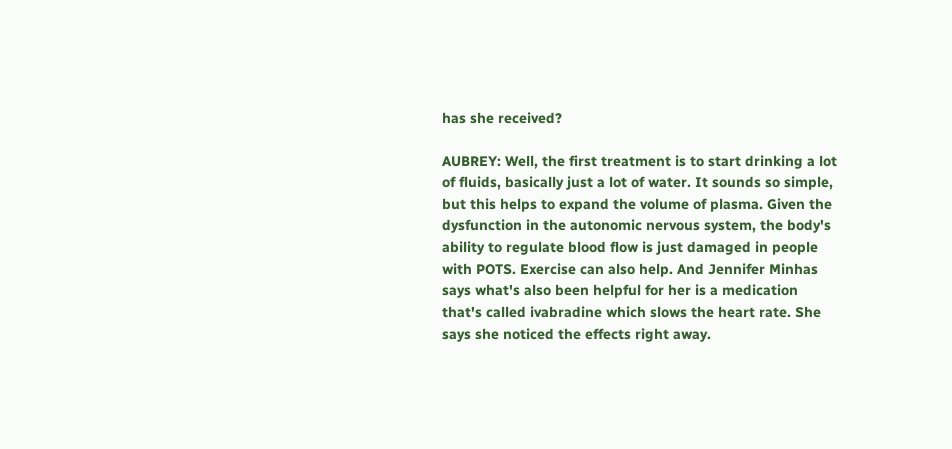has she received?

AUBREY: Well, the first treatment is to start drinking a lot of fluids, basically just a lot of water. It sounds so simple, but this helps to expand the volume of plasma. Given the dysfunction in the autonomic nervous system, the body's ability to regulate blood flow is just damaged in people with POTS. Exercise can also help. And Jennifer Minhas says what's also been helpful for her is a medication that's called ivabradine which slows the heart rate. She says she noticed the effects right away.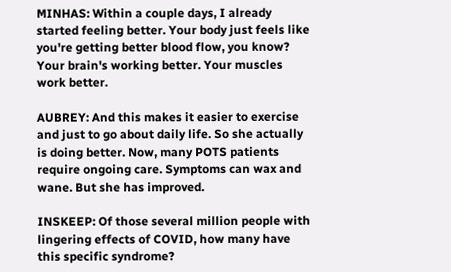MINHAS: Within a couple days, I already started feeling better. Your body just feels like you're getting better blood flow, you know? Your brain's working better. Your muscles work better.

AUBREY: And this makes it easier to exercise and just to go about daily life. So she actually is doing better. Now, many POTS patients require ongoing care. Symptoms can wax and wane. But she has improved.

INSKEEP: Of those several million people with lingering effects of COVID, how many have this specific syndrome?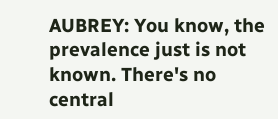AUBREY: You know, the prevalence just is not known. There's no central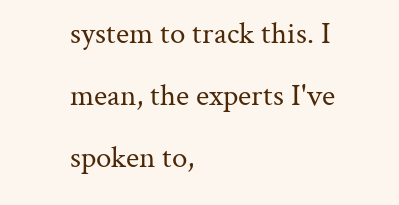system to track this. I mean, the experts I've spoken to,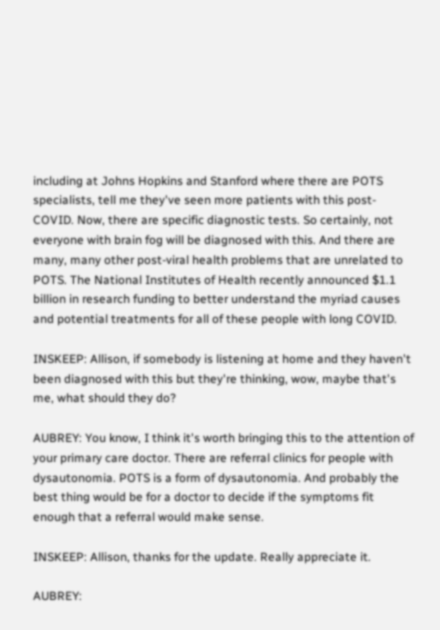including at Johns Hopkins and Stanford where there are POTS specialists, tell me they've seen more patients with this post-COVID. Now, there are specific diagnostic tests. So certainly, not everyone with brain fog will be diagnosed with this. And there are many, many other post-viral health problems that are unrelated to POTS. The National Institutes of Health recently announced $1.1 billion in research funding to better understand the myriad causes and potential treatments for all of these people with long COVID.

INSKEEP: Allison, if somebody is listening at home and they haven't been diagnosed with this but they're thinking, wow, maybe that's me, what should they do?

AUBREY: You know, I think it's worth bringing this to the attention of your primary care doctor. There are referral clinics for people with dysautonomia. POTS is a form of dysautonomia. And probably the best thing would be for a doctor to decide if the symptoms fit enough that a referral would make sense.

INSKEEP: Allison, thanks for the update. Really appreciate it.

AUBREY: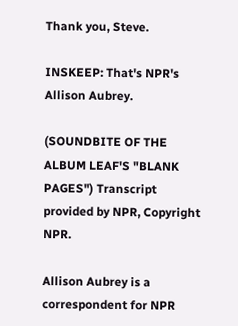Thank you, Steve.

INSKEEP: That's NPR's Allison Aubrey.

(SOUNDBITE OF THE ALBUM LEAF'S "BLANK PAGES") Transcript provided by NPR, Copyright NPR.

Allison Aubrey is a correspondent for NPR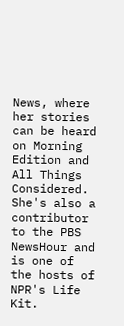News, where her stories can be heard on Morning Edition and All Things Considered. She's also a contributor to the PBS NewsHour and is one of the hosts of NPR's Life Kit.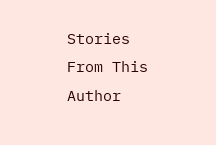Stories From This Author